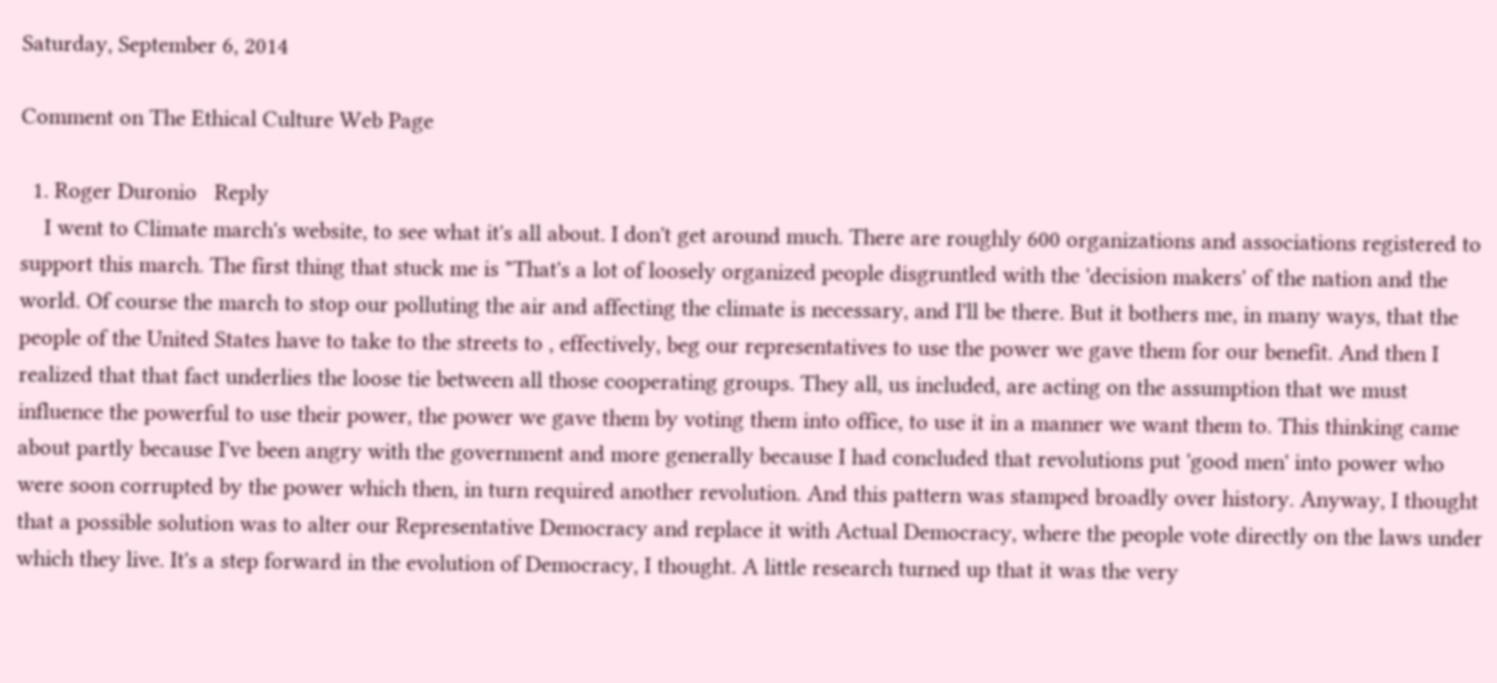Saturday, September 6, 2014

Comment on The Ethical Culture Web Page

  1. Roger Duronio   Reply
    I went to Climate march's website, to see what it's all about. I don't get around much. There are roughly 600 organizations and associations registered to support this march. The first thing that stuck me is "That's a lot of loosely organized people disgruntled with the 'decision makers' of the nation and the world. Of course the march to stop our polluting the air and affecting the climate is necessary, and I'll be there. But it bothers me, in many ways, that the people of the United States have to take to the streets to , effectively, beg our representatives to use the power we gave them for our benefit. And then I realized that that fact underlies the loose tie between all those cooperating groups. They all, us included, are acting on the assumption that we must influence the powerful to use their power, the power we gave them by voting them into office, to use it in a manner we want them to. This thinking came about partly because I've been angry with the government and more generally because I had concluded that revolutions put 'good men' into power who were soon corrupted by the power which then, in turn required another revolution. And this pattern was stamped broadly over history. Anyway, I thought that a possible solution was to alter our Representative Democracy and replace it with Actual Democracy, where the people vote directly on the laws under which they live. It's a step forward in the evolution of Democracy, I thought. A little research turned up that it was the very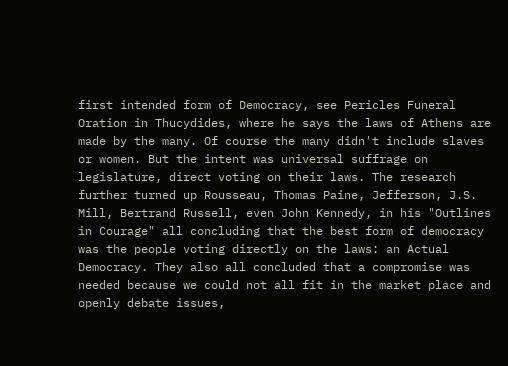first intended form of Democracy, see Pericles Funeral Oration in Thucydides, where he says the laws of Athens are made by the many. Of course the many didn't include slaves or women. But the intent was universal suffrage on legislature, direct voting on their laws. The research further turned up Rousseau, Thomas Paine, Jefferson, J.S. Mill, Bertrand Russell, even John Kennedy, in his "Outlines in Courage" all concluding that the best form of democracy was the people voting directly on the laws: an Actual Democracy. They also all concluded that a compromise was needed because we could not all fit in the market place and openly debate issues,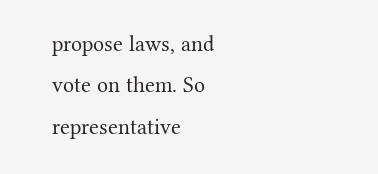propose laws, and vote on them. So representative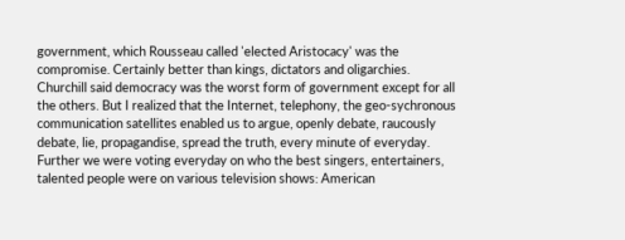government, which Rousseau called 'elected Aristocacy' was the compromise. Certainly better than kings, dictators and oligarchies. Churchill said democracy was the worst form of government except for all the others. But I realized that the Internet, telephony, the geo-sychronous communication satellites enabled us to argue, openly debate, raucously debate, lie, propagandise, spread the truth, every minute of everyday. Further we were voting everyday on who the best singers, entertainers, talented people were on various television shows: American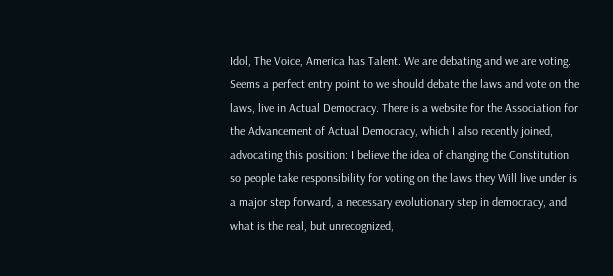Idol, The Voice, America has Talent. We are debating and we are voting. Seems a perfect entry point to we should debate the laws and vote on the laws, live in Actual Democracy. There is a website for the Association for the Advancement of Actual Democracy, which I also recently joined, advocating this position: I believe the idea of changing the Constitution so people take responsibility for voting on the laws they Will live under is a major step forward, a necessary evolutionary step in democracy, and what is the real, but unrecognized,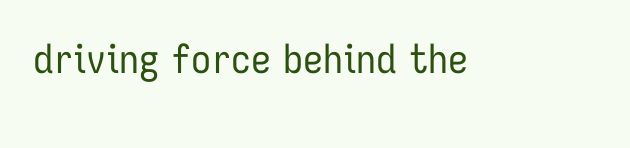driving force behind the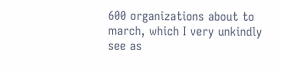600 organizations about to march, which I very unkindly see as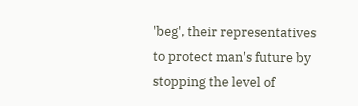'beg', their representatives to protect man's future by stopping the level of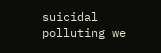suicidal polluting we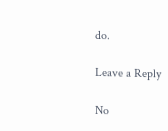do.

Leave a Reply

No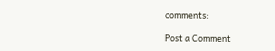comments:

Post a Comment